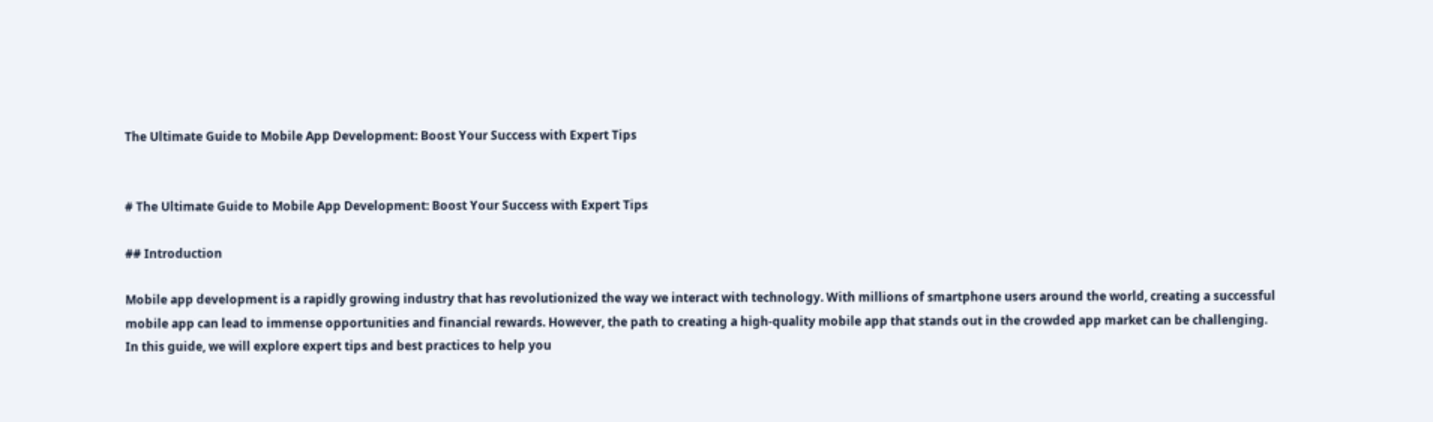The Ultimate Guide to Mobile App Development: Boost Your Success with Expert Tips


# The Ultimate Guide to Mobile App Development: Boost Your Success with Expert Tips

## Introduction

Mobile app development is a rapidly growing industry that has revolutionized the way we interact with technology. With millions of smartphone users around the world, creating a successful mobile app can lead to immense opportunities and financial rewards. However, the path to creating a high-quality mobile app that stands out in the crowded app market can be challenging. In this guide, we will explore expert tips and best practices to help you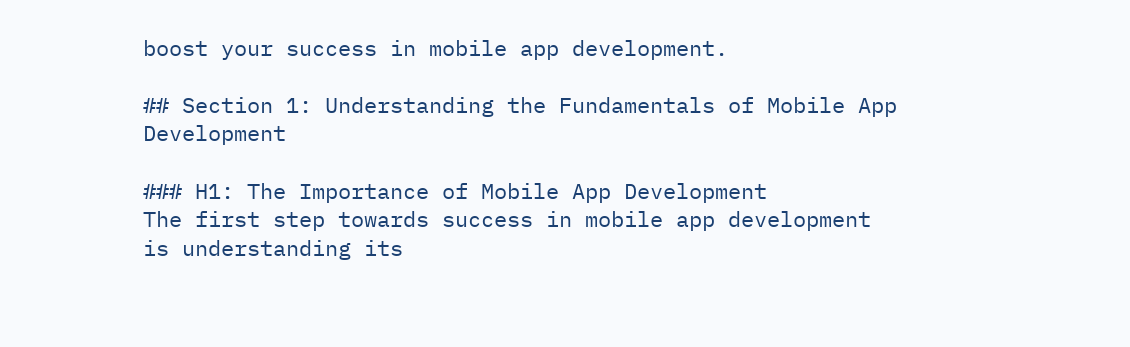boost your success in mobile app development.

## Section 1: Understanding the Fundamentals of Mobile App Development

### H1: The Importance of Mobile App Development
The first step towards success in mobile app development is understanding its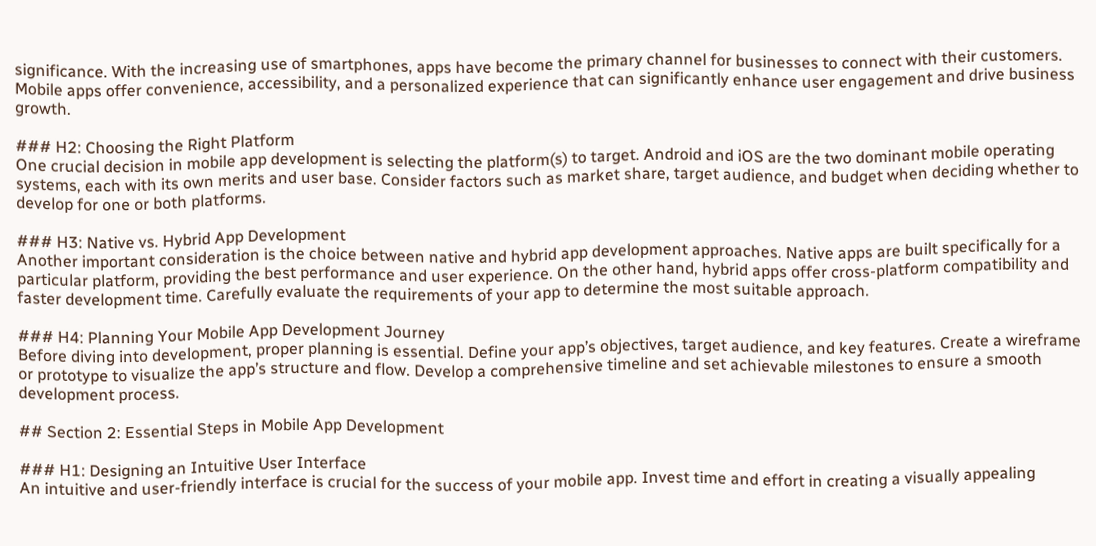significance. With the increasing use of smartphones, apps have become the primary channel for businesses to connect with their customers. Mobile apps offer convenience, accessibility, and a personalized experience that can significantly enhance user engagement and drive business growth.

### H2: Choosing the Right Platform
One crucial decision in mobile app development is selecting the platform(s) to target. Android and iOS are the two dominant mobile operating systems, each with its own merits and user base. Consider factors such as market share, target audience, and budget when deciding whether to develop for one or both platforms.

### H3: Native vs. Hybrid App Development
Another important consideration is the choice between native and hybrid app development approaches. Native apps are built specifically for a particular platform, providing the best performance and user experience. On the other hand, hybrid apps offer cross-platform compatibility and faster development time. Carefully evaluate the requirements of your app to determine the most suitable approach.

### H4: Planning Your Mobile App Development Journey
Before diving into development, proper planning is essential. Define your app’s objectives, target audience, and key features. Create a wireframe or prototype to visualize the app’s structure and flow. Develop a comprehensive timeline and set achievable milestones to ensure a smooth development process.

## Section 2: Essential Steps in Mobile App Development

### H1: Designing an Intuitive User Interface
An intuitive and user-friendly interface is crucial for the success of your mobile app. Invest time and effort in creating a visually appealing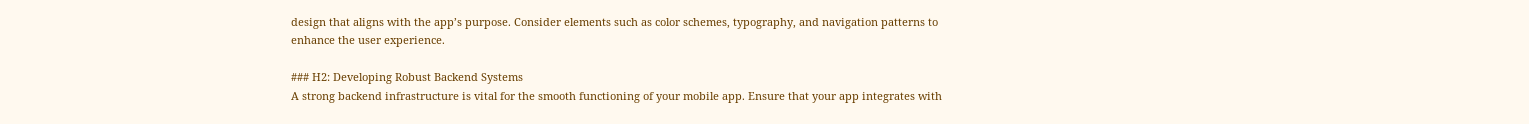design that aligns with the app’s purpose. Consider elements such as color schemes, typography, and navigation patterns to enhance the user experience.

### H2: Developing Robust Backend Systems
A strong backend infrastructure is vital for the smooth functioning of your mobile app. Ensure that your app integrates with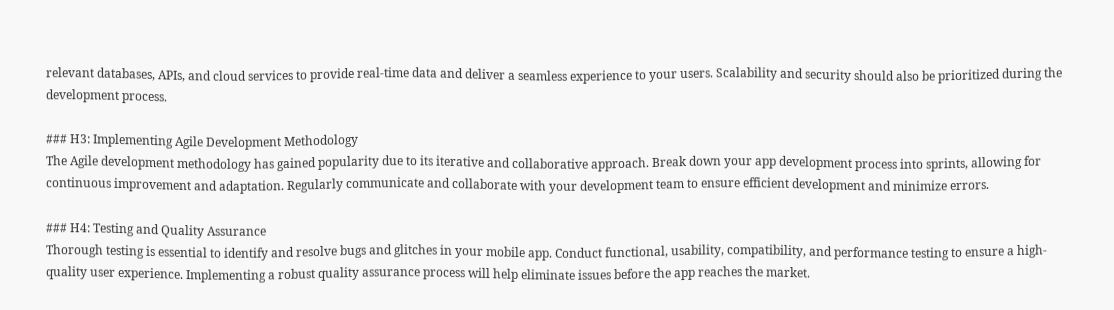relevant databases, APIs, and cloud services to provide real-time data and deliver a seamless experience to your users. Scalability and security should also be prioritized during the development process.

### H3: Implementing Agile Development Methodology
The Agile development methodology has gained popularity due to its iterative and collaborative approach. Break down your app development process into sprints, allowing for continuous improvement and adaptation. Regularly communicate and collaborate with your development team to ensure efficient development and minimize errors.

### H4: Testing and Quality Assurance
Thorough testing is essential to identify and resolve bugs and glitches in your mobile app. Conduct functional, usability, compatibility, and performance testing to ensure a high-quality user experience. Implementing a robust quality assurance process will help eliminate issues before the app reaches the market.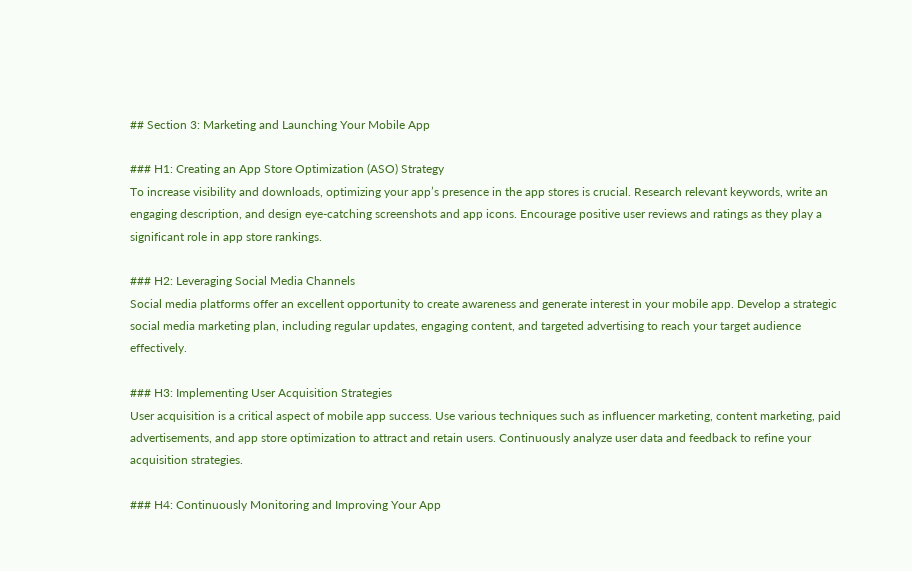## Section 3: Marketing and Launching Your Mobile App

### H1: Creating an App Store Optimization (ASO) Strategy
To increase visibility and downloads, optimizing your app’s presence in the app stores is crucial. Research relevant keywords, write an engaging description, and design eye-catching screenshots and app icons. Encourage positive user reviews and ratings as they play a significant role in app store rankings.

### H2: Leveraging Social Media Channels
Social media platforms offer an excellent opportunity to create awareness and generate interest in your mobile app. Develop a strategic social media marketing plan, including regular updates, engaging content, and targeted advertising to reach your target audience effectively.

### H3: Implementing User Acquisition Strategies
User acquisition is a critical aspect of mobile app success. Use various techniques such as influencer marketing, content marketing, paid advertisements, and app store optimization to attract and retain users. Continuously analyze user data and feedback to refine your acquisition strategies.

### H4: Continuously Monitoring and Improving Your App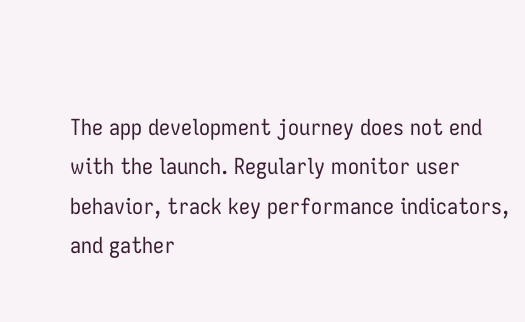The app development journey does not end with the launch. Regularly monitor user behavior, track key performance indicators, and gather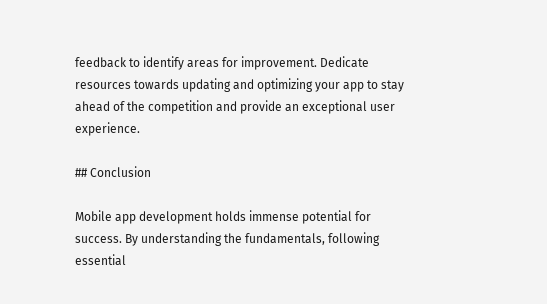feedback to identify areas for improvement. Dedicate resources towards updating and optimizing your app to stay ahead of the competition and provide an exceptional user experience.

## Conclusion

Mobile app development holds immense potential for success. By understanding the fundamentals, following essential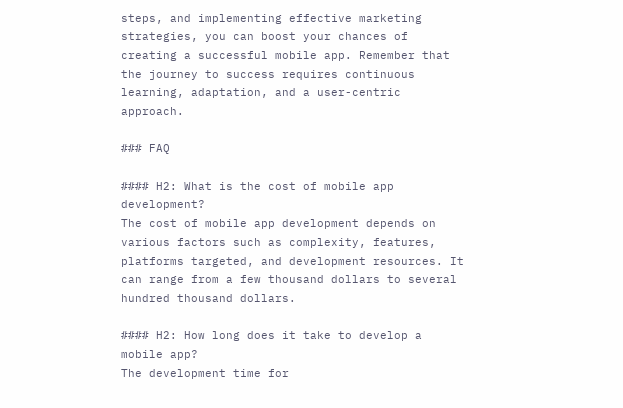steps, and implementing effective marketing strategies, you can boost your chances of creating a successful mobile app. Remember that the journey to success requires continuous learning, adaptation, and a user-centric approach.

### FAQ

#### H2: What is the cost of mobile app development?
The cost of mobile app development depends on various factors such as complexity, features, platforms targeted, and development resources. It can range from a few thousand dollars to several hundred thousand dollars.

#### H2: How long does it take to develop a mobile app?
The development time for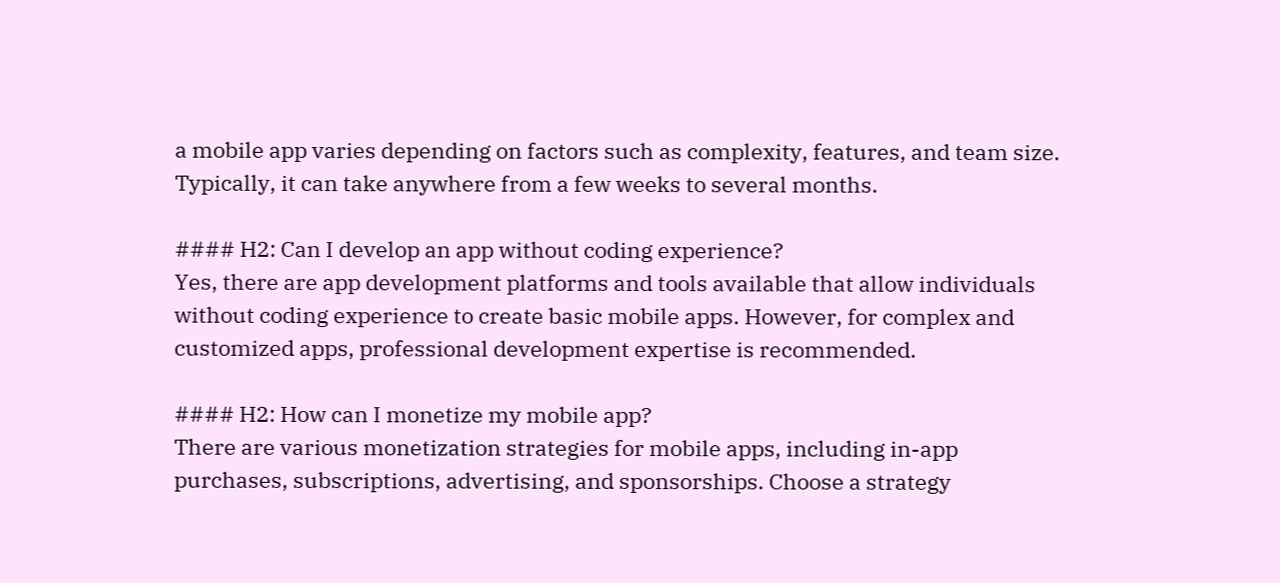a mobile app varies depending on factors such as complexity, features, and team size. Typically, it can take anywhere from a few weeks to several months.

#### H2: Can I develop an app without coding experience?
Yes, there are app development platforms and tools available that allow individuals without coding experience to create basic mobile apps. However, for complex and customized apps, professional development expertise is recommended.

#### H2: How can I monetize my mobile app?
There are various monetization strategies for mobile apps, including in-app purchases, subscriptions, advertising, and sponsorships. Choose a strategy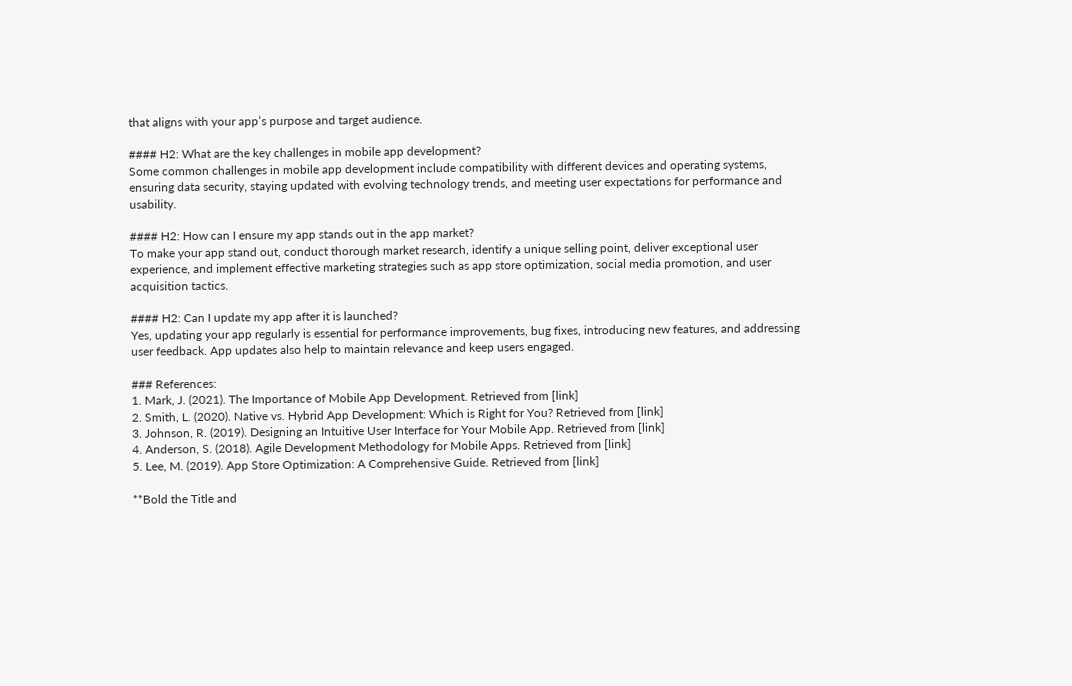that aligns with your app’s purpose and target audience.

#### H2: What are the key challenges in mobile app development?
Some common challenges in mobile app development include compatibility with different devices and operating systems, ensuring data security, staying updated with evolving technology trends, and meeting user expectations for performance and usability.

#### H2: How can I ensure my app stands out in the app market?
To make your app stand out, conduct thorough market research, identify a unique selling point, deliver exceptional user experience, and implement effective marketing strategies such as app store optimization, social media promotion, and user acquisition tactics.

#### H2: Can I update my app after it is launched?
Yes, updating your app regularly is essential for performance improvements, bug fixes, introducing new features, and addressing user feedback. App updates also help to maintain relevance and keep users engaged.

### References:
1. Mark, J. (2021). The Importance of Mobile App Development. Retrieved from [link]
2. Smith, L. (2020). Native vs. Hybrid App Development: Which is Right for You? Retrieved from [link]
3. Johnson, R. (2019). Designing an Intuitive User Interface for Your Mobile App. Retrieved from [link]
4. Anderson, S. (2018). Agile Development Methodology for Mobile Apps. Retrieved from [link]
5. Lee, M. (2019). App Store Optimization: A Comprehensive Guide. Retrieved from [link]

**Bold the Title and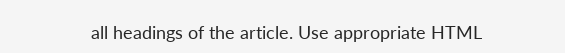all headings of the article. Use appropriate HTML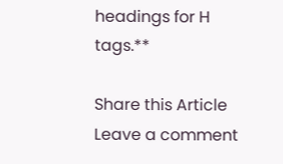headings for H tags.**

Share this Article
Leave a comment